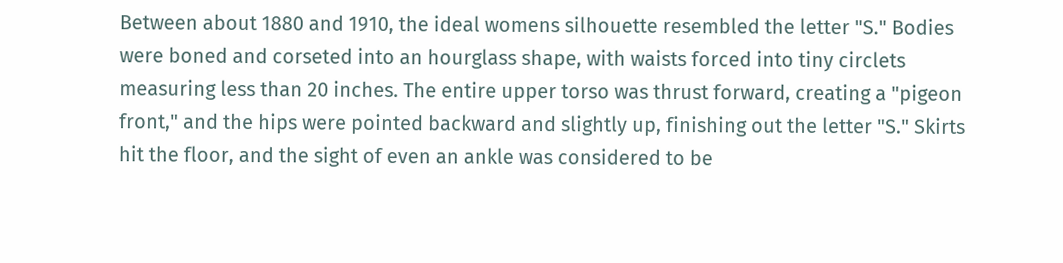Between about 1880 and 1910, the ideal womens silhouette resembled the letter "S." Bodies were boned and corseted into an hourglass shape, with waists forced into tiny circlets measuring less than 20 inches. The entire upper torso was thrust forward, creating a "pigeon front," and the hips were pointed backward and slightly up, finishing out the letter "S." Skirts hit the floor, and the sight of even an ankle was considered to be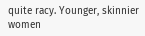quite racy. Younger, skinnier women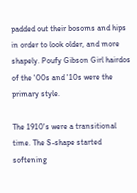padded out their bosoms and hips in order to look older, and more shapely. Poufy Gibson Girl hairdos of the '00s and '10s were the primary style.

The 1910's were a transitional time. The S-shape started softening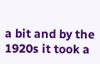a bit and by the 1920s it took a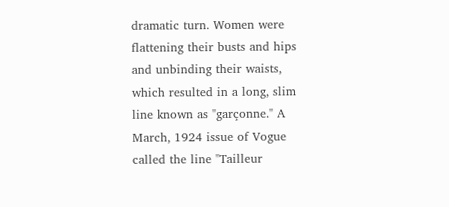dramatic turn. Women were flattening their busts and hips and unbinding their waists, which resulted in a long, slim line known as "garçonne." A March, 1924 issue of Vogue called the line "Tailleur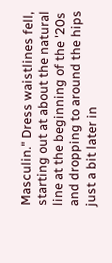Masculin." Dress waistlines fell, starting out at about the natural line at the beginning of the '20s and dropping to around the hips just a bit later in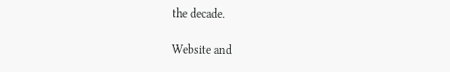the decade.

Website and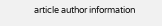article author information